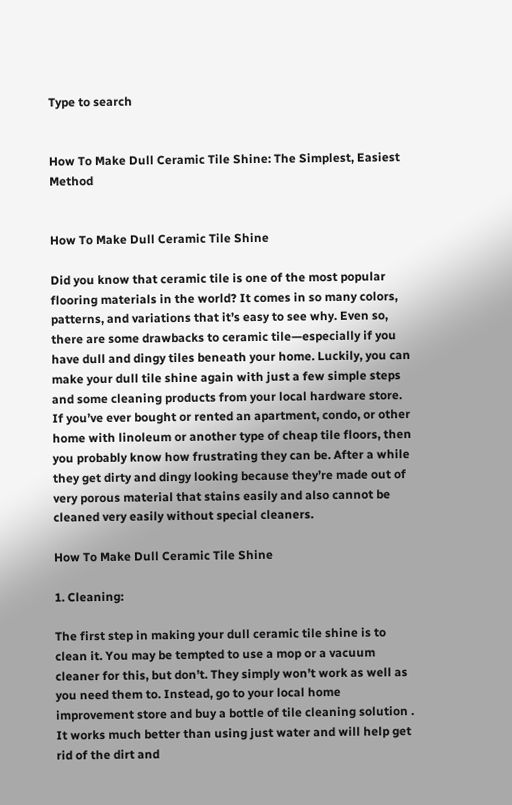Type to search


How To Make Dull Ceramic Tile Shine: The Simplest, Easiest Method


How To Make Dull Ceramic Tile Shine

Did you know that ceramic tile is one of the most popular flooring materials in the world? It comes in so many colors, patterns, and variations that it’s easy to see why. Even so, there are some drawbacks to ceramic tile—especially if you have dull and dingy tiles beneath your home. Luckily, you can make your dull tile shine again with just a few simple steps and some cleaning products from your local hardware store. If you’ve ever bought or rented an apartment, condo, or other home with linoleum or another type of cheap tile floors, then you probably know how frustrating they can be. After a while they get dirty and dingy looking because they’re made out of very porous material that stains easily and also cannot be cleaned very easily without special cleaners.

How To Make Dull Ceramic Tile Shine

1. Cleaning:

The first step in making your dull ceramic tile shine is to clean it. You may be tempted to use a mop or a vacuum cleaner for this, but don’t. They simply won’t work as well as you need them to. Instead, go to your local home improvement store and buy a bottle of tile cleaning solution . It works much better than using just water and will help get rid of the dirt and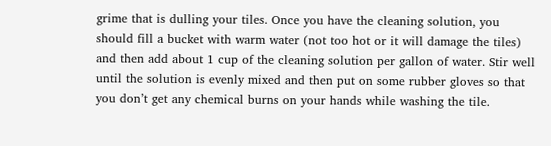grime that is dulling your tiles. Once you have the cleaning solution, you should fill a bucket with warm water (not too hot or it will damage the tiles) and then add about 1 cup of the cleaning solution per gallon of water. Stir well until the solution is evenly mixed and then put on some rubber gloves so that you don’t get any chemical burns on your hands while washing the tile.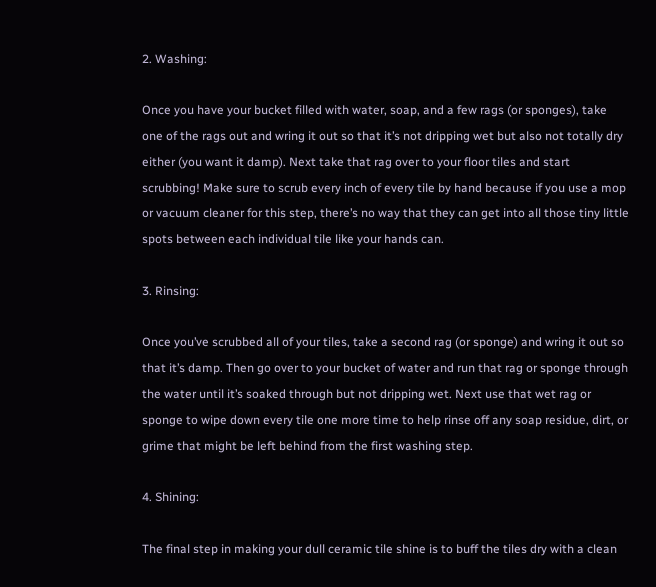2. Washing:

Once you have your bucket filled with water, soap, and a few rags (or sponges), take one of the rags out and wring it out so that it’s not dripping wet but also not totally dry either (you want it damp). Next take that rag over to your floor tiles and start scrubbing! Make sure to scrub every inch of every tile by hand because if you use a mop or vacuum cleaner for this step, there’s no way that they can get into all those tiny little spots between each individual tile like your hands can.

3. Rinsing:

Once you’ve scrubbed all of your tiles, take a second rag (or sponge) and wring it out so that it’s damp. Then go over to your bucket of water and run that rag or sponge through the water until it’s soaked through but not dripping wet. Next use that wet rag or sponge to wipe down every tile one more time to help rinse off any soap residue, dirt, or grime that might be left behind from the first washing step.

4. Shining:

The final step in making your dull ceramic tile shine is to buff the tiles dry with a clean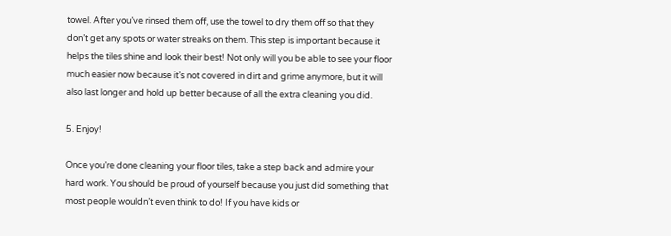towel. After you’ve rinsed them off, use the towel to dry them off so that they don’t get any spots or water streaks on them. This step is important because it helps the tiles shine and look their best! Not only will you be able to see your floor much easier now because it’s not covered in dirt and grime anymore, but it will also last longer and hold up better because of all the extra cleaning you did.

5. Enjoy!

Once you’re done cleaning your floor tiles, take a step back and admire your hard work. You should be proud of yourself because you just did something that most people wouldn’t even think to do! If you have kids or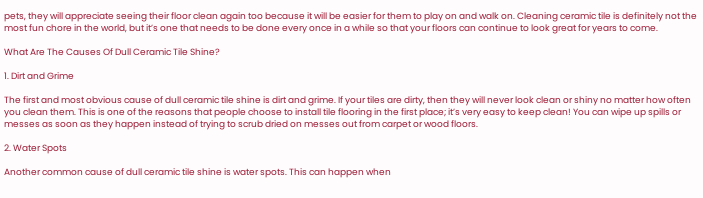pets, they will appreciate seeing their floor clean again too because it will be easier for them to play on and walk on. Cleaning ceramic tile is definitely not the most fun chore in the world, but it’s one that needs to be done every once in a while so that your floors can continue to look great for years to come.

What Are The Causes Of Dull Ceramic Tile Shine?

1. Dirt and Grime

The first and most obvious cause of dull ceramic tile shine is dirt and grime. If your tiles are dirty, then they will never look clean or shiny no matter how often you clean them. This is one of the reasons that people choose to install tile flooring in the first place; it’s very easy to keep clean! You can wipe up spills or messes as soon as they happen instead of trying to scrub dried on messes out from carpet or wood floors.

2. Water Spots

Another common cause of dull ceramic tile shine is water spots. This can happen when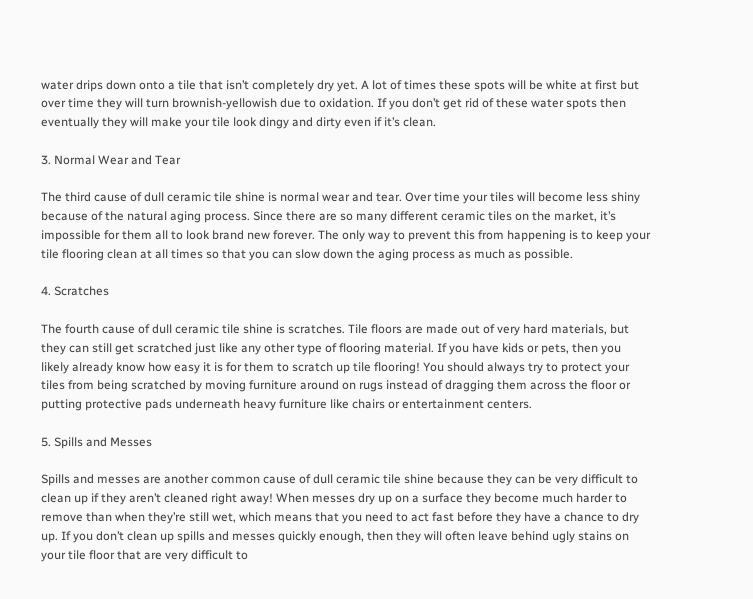water drips down onto a tile that isn’t completely dry yet. A lot of times these spots will be white at first but over time they will turn brownish-yellowish due to oxidation. If you don’t get rid of these water spots then eventually they will make your tile look dingy and dirty even if it’s clean.

3. Normal Wear and Tear

The third cause of dull ceramic tile shine is normal wear and tear. Over time your tiles will become less shiny because of the natural aging process. Since there are so many different ceramic tiles on the market, it’s impossible for them all to look brand new forever. The only way to prevent this from happening is to keep your tile flooring clean at all times so that you can slow down the aging process as much as possible.

4. Scratches

The fourth cause of dull ceramic tile shine is scratches. Tile floors are made out of very hard materials, but they can still get scratched just like any other type of flooring material. If you have kids or pets, then you likely already know how easy it is for them to scratch up tile flooring! You should always try to protect your tiles from being scratched by moving furniture around on rugs instead of dragging them across the floor or putting protective pads underneath heavy furniture like chairs or entertainment centers.

5. Spills and Messes

Spills and messes are another common cause of dull ceramic tile shine because they can be very difficult to clean up if they aren’t cleaned right away! When messes dry up on a surface they become much harder to remove than when they’re still wet, which means that you need to act fast before they have a chance to dry up. If you don’t clean up spills and messes quickly enough, then they will often leave behind ugly stains on your tile floor that are very difficult to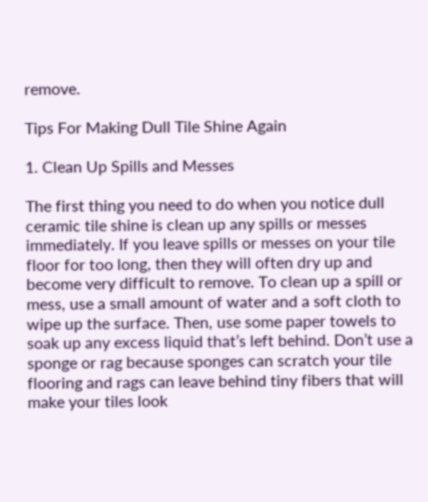remove.

Tips For Making Dull Tile Shine Again

1. Clean Up Spills and Messes

The first thing you need to do when you notice dull ceramic tile shine is clean up any spills or messes immediately. If you leave spills or messes on your tile floor for too long, then they will often dry up and become very difficult to remove. To clean up a spill or mess, use a small amount of water and a soft cloth to wipe up the surface. Then, use some paper towels to soak up any excess liquid that’s left behind. Don’t use a sponge or rag because sponges can scratch your tile flooring and rags can leave behind tiny fibers that will make your tiles look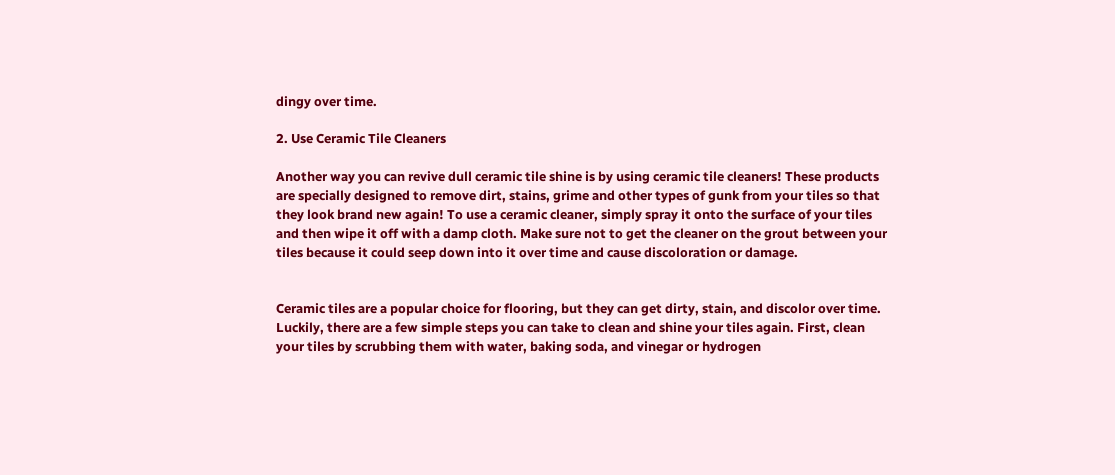dingy over time.

2. Use Ceramic Tile Cleaners

Another way you can revive dull ceramic tile shine is by using ceramic tile cleaners! These products are specially designed to remove dirt, stains, grime and other types of gunk from your tiles so that they look brand new again! To use a ceramic cleaner, simply spray it onto the surface of your tiles and then wipe it off with a damp cloth. Make sure not to get the cleaner on the grout between your tiles because it could seep down into it over time and cause discoloration or damage.


Ceramic tiles are a popular choice for flooring, but they can get dirty, stain, and discolor over time. Luckily, there are a few simple steps you can take to clean and shine your tiles again. First, clean your tiles by scrubbing them with water, baking soda, and vinegar or hydrogen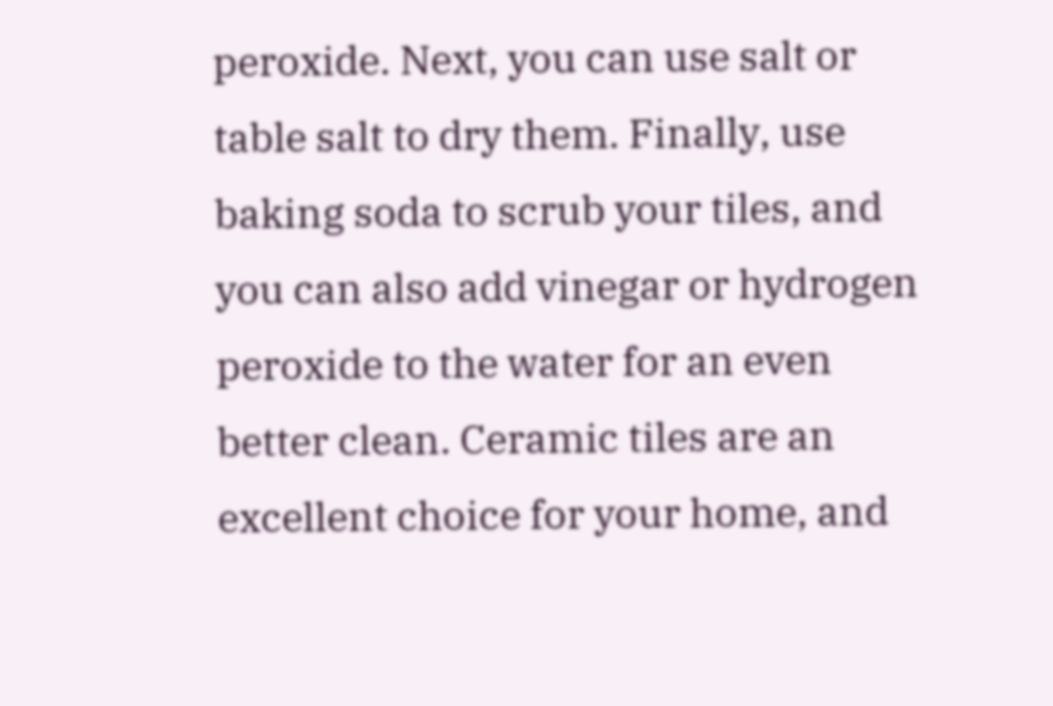peroxide. Next, you can use salt or table salt to dry them. Finally, use baking soda to scrub your tiles, and you can also add vinegar or hydrogen peroxide to the water for an even better clean. Ceramic tiles are an excellent choice for your home, and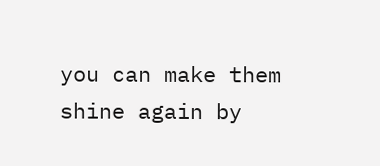you can make them shine again by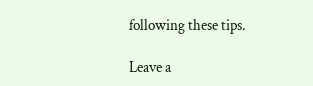following these tips.

Leave a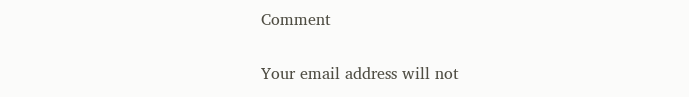Comment

Your email address will not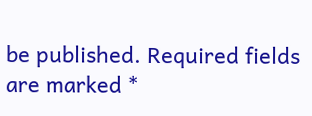be published. Required fields are marked *